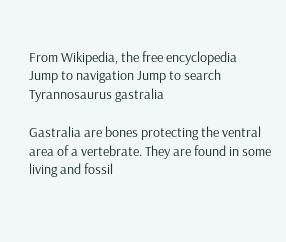From Wikipedia, the free encyclopedia
Jump to navigation Jump to search
Tyrannosaurus gastralia

Gastralia are bones protecting the ventral area of a vertebrate. They are found in some living and fossil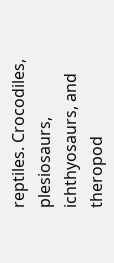reptiles. Crocodiles, plesiosaurs, ichthyosaurs, and theropod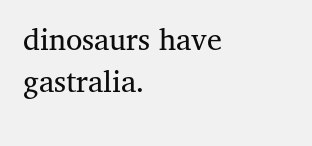dinosaurs have gastralia.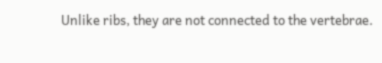Unlike ribs, they are not connected to the vertebrae.